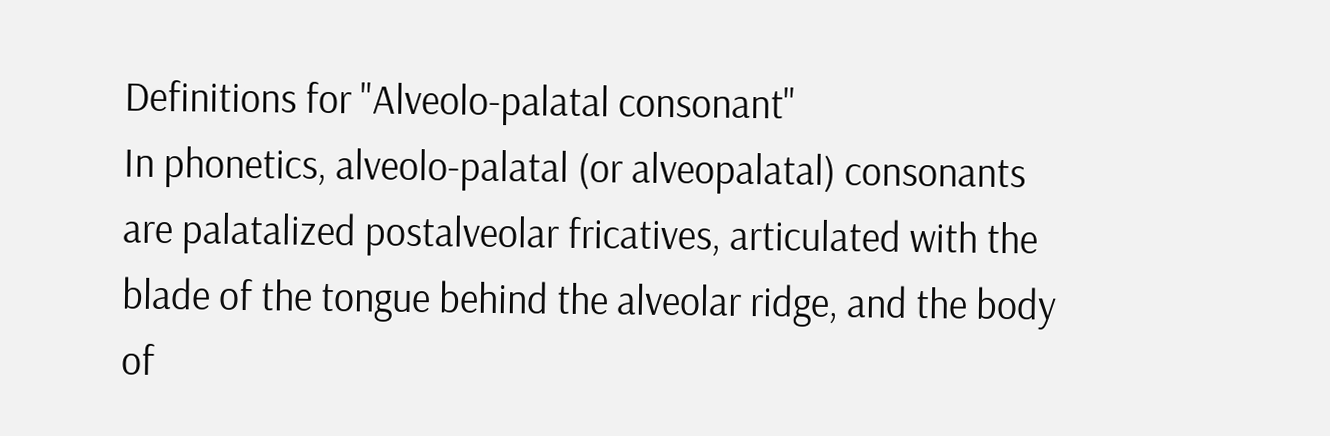Definitions for "Alveolo-palatal consonant"
In phonetics, alveolo-palatal (or alveopalatal) consonants are palatalized postalveolar fricatives, articulated with the blade of the tongue behind the alveolar ridge, and the body of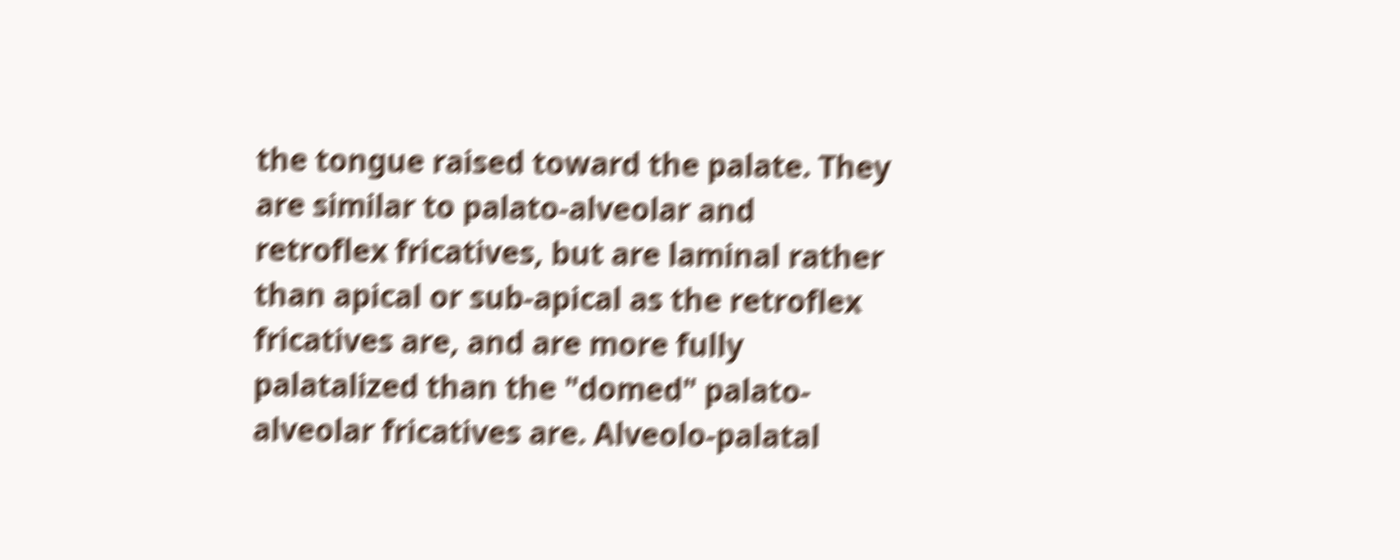the tongue raised toward the palate. They are similar to palato-alveolar and retroflex fricatives, but are laminal rather than apical or sub-apical as the retroflex fricatives are, and are more fully palatalized than the "domed" palato-alveolar fricatives are. Alveolo-palatal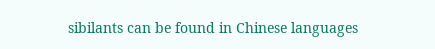sibilants can be found in Chinese languages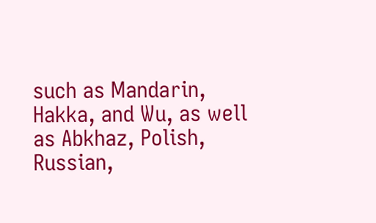such as Mandarin, Hakka, and Wu, as well as Abkhaz, Polish, Russian,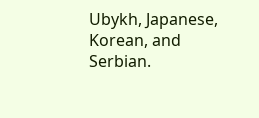Ubykh, Japanese, Korean, and Serbian.